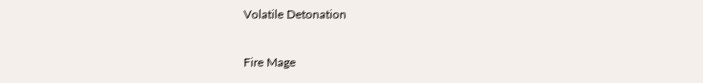Volatile Detonation

Fire Mage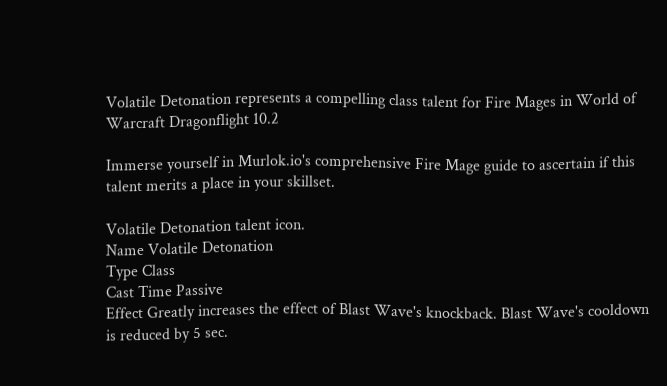Volatile Detonation represents a compelling class talent for Fire Mages in World of Warcraft Dragonflight 10.2

Immerse yourself in Murlok.io's comprehensive Fire Mage guide to ascertain if this talent merits a place in your skillset.

Volatile Detonation talent icon.
Name Volatile Detonation
Type Class
Cast Time Passive
Effect Greatly increases the effect of Blast Wave's knockback. Blast Wave's cooldown is reduced by 5 sec.